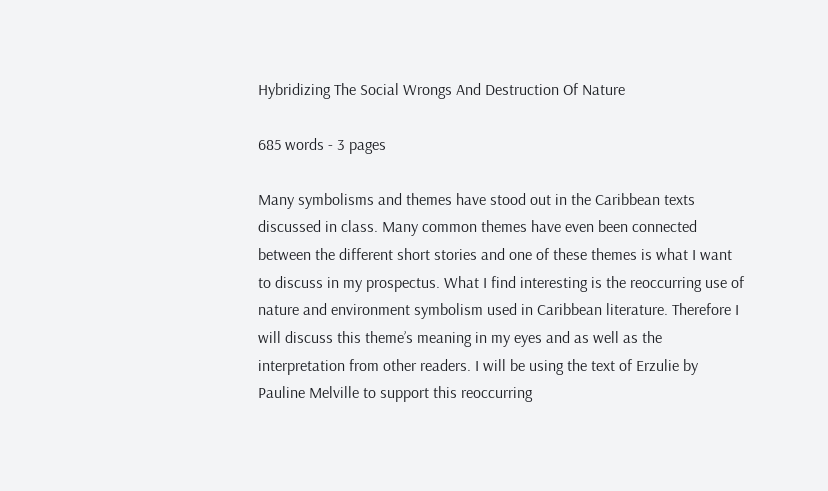Hybridizing The Social Wrongs And Destruction Of Nature

685 words - 3 pages

Many symbolisms and themes have stood out in the Caribbean texts discussed in class. Many common themes have even been connected between the different short stories and one of these themes is what I want to discuss in my prospectus. What I find interesting is the reoccurring use of nature and environment symbolism used in Caribbean literature. Therefore I will discuss this theme’s meaning in my eyes and as well as the interpretation from other readers. I will be using the text of Erzulie by Pauline Melville to support this reoccurring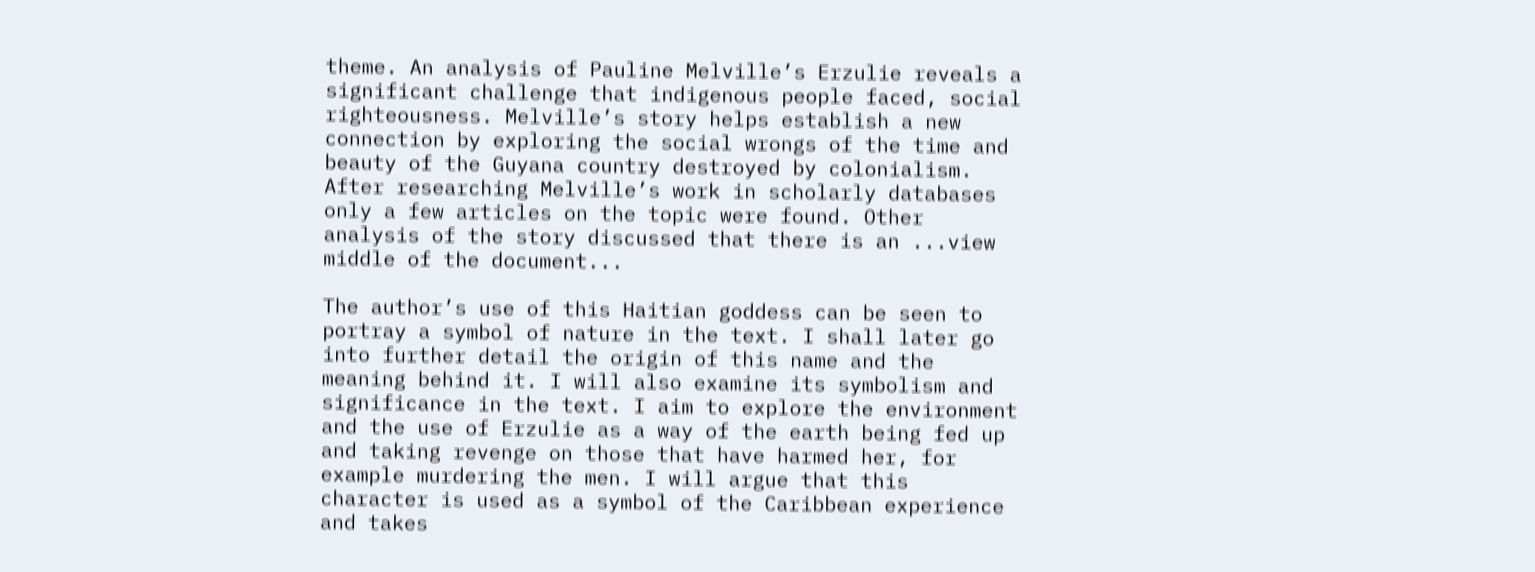theme. An analysis of Pauline Melville’s Erzulie reveals a significant challenge that indigenous people faced, social righteousness. Melville’s story helps establish a new connection by exploring the social wrongs of the time and beauty of the Guyana country destroyed by colonialism.
After researching Melville’s work in scholarly databases only a few articles on the topic were found. Other analysis of the story discussed that there is an ...view middle of the document...

The author’s use of this Haitian goddess can be seen to portray a symbol of nature in the text. I shall later go into further detail the origin of this name and the meaning behind it. I will also examine its symbolism and significance in the text. I aim to explore the environment and the use of Erzulie as a way of the earth being fed up and taking revenge on those that have harmed her, for example murdering the men. I will argue that this character is used as a symbol of the Caribbean experience and takes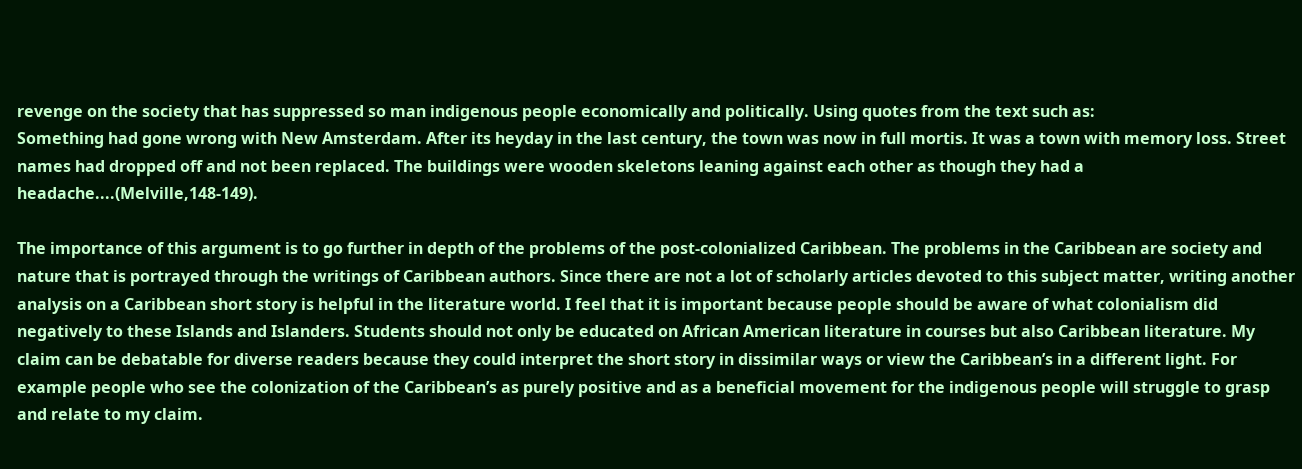revenge on the society that has suppressed so man indigenous people economically and politically. Using quotes from the text such as:
Something had gone wrong with New Amsterdam. After its heyday in the last century, the town was now in full mortis. It was a town with memory loss. Street names had dropped off and not been replaced. The buildings were wooden skeletons leaning against each other as though they had a headache....(Melville,148-149).

The importance of this argument is to go further in depth of the problems of the post-colonialized Caribbean. The problems in the Caribbean are society and nature that is portrayed through the writings of Caribbean authors. Since there are not a lot of scholarly articles devoted to this subject matter, writing another analysis on a Caribbean short story is helpful in the literature world. I feel that it is important because people should be aware of what colonialism did negatively to these Islands and Islanders. Students should not only be educated on African American literature in courses but also Caribbean literature. My claim can be debatable for diverse readers because they could interpret the short story in dissimilar ways or view the Caribbean’s in a different light. For example people who see the colonization of the Caribbean’s as purely positive and as a beneficial movement for the indigenous people will struggle to grasp and relate to my claim.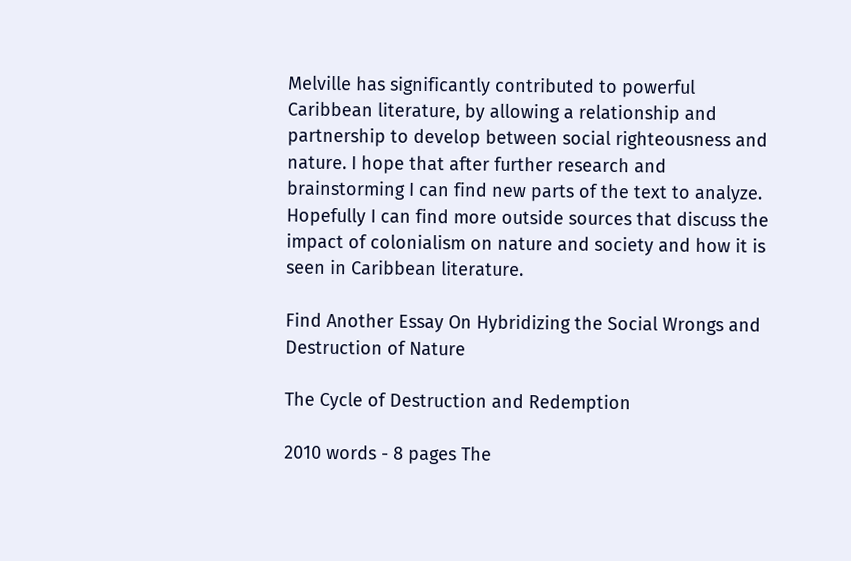Melville has significantly contributed to powerful Caribbean literature, by allowing a relationship and partnership to develop between social righteousness and nature. I hope that after further research and brainstorming I can find new parts of the text to analyze. Hopefully I can find more outside sources that discuss the impact of colonialism on nature and society and how it is seen in Caribbean literature.

Find Another Essay On Hybridizing the Social Wrongs and Destruction of Nature

The Cycle of Destruction and Redemption

2010 words - 8 pages The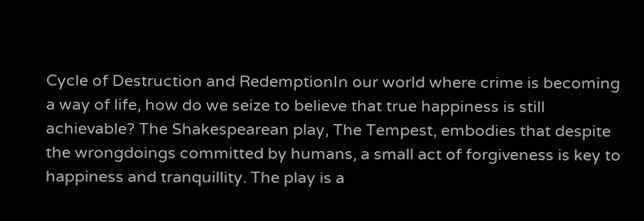Cycle of Destruction and RedemptionIn our world where crime is becoming a way of life, how do we seize to believe that true happiness is still achievable? The Shakespearean play, The Tempest, embodies that despite the wrongdoings committed by humans, a small act of forgiveness is key to happiness and tranquillity. The play is a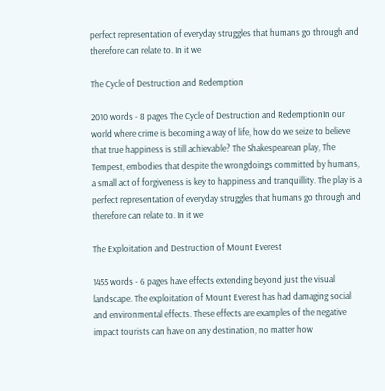perfect representation of everyday struggles that humans go through and therefore can relate to. In it we

The Cycle of Destruction and Redemption

2010 words - 8 pages The Cycle of Destruction and RedemptionIn our world where crime is becoming a way of life, how do we seize to believe that true happiness is still achievable? The Shakespearean play, The Tempest, embodies that despite the wrongdoings committed by humans, a small act of forgiveness is key to happiness and tranquillity. The play is a perfect representation of everyday struggles that humans go through and therefore can relate to. In it we

The Exploitation and Destruction of Mount Everest

1455 words - 6 pages have effects extending beyond just the visual landscape. The exploitation of Mount Everest has had damaging social and environmental effects. These effects are examples of the negative impact tourists can have on any destination, no matter how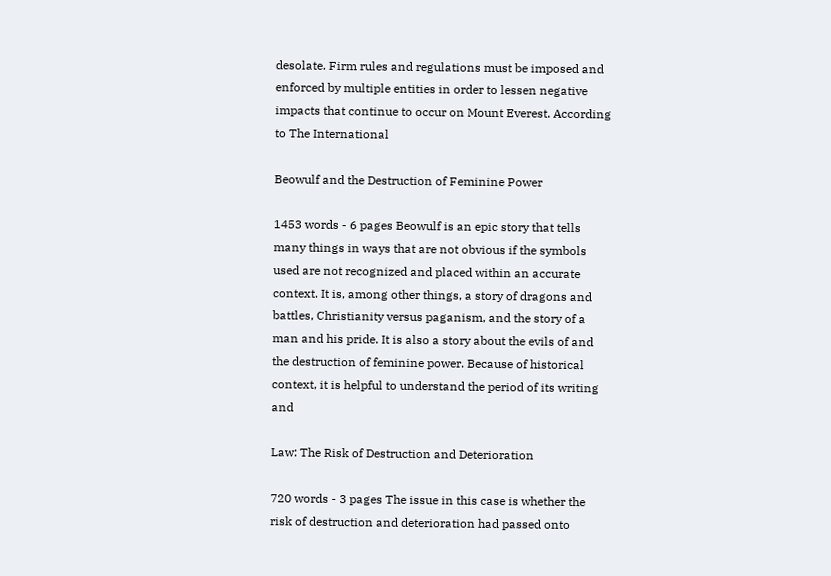desolate. Firm rules and regulations must be imposed and enforced by multiple entities in order to lessen negative impacts that continue to occur on Mount Everest. According to The International

Beowulf and the Destruction of Feminine Power

1453 words - 6 pages Beowulf is an epic story that tells many things in ways that are not obvious if the symbols used are not recognized and placed within an accurate context. It is, among other things, a story of dragons and battles, Christianity versus paganism, and the story of a man and his pride. It is also a story about the evils of and the destruction of feminine power. Because of historical context, it is helpful to understand the period of its writing and

Law: The Risk of Destruction and Deterioration

720 words - 3 pages The issue in this case is whether the risk of destruction and deterioration had passed onto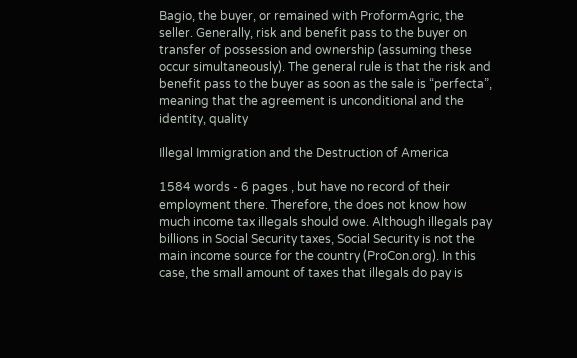Bagio, the buyer, or remained with ProformAgric, the seller. Generally, risk and benefit pass to the buyer on transfer of possession and ownership (assuming these occur simultaneously). The general rule is that the risk and benefit pass to the buyer as soon as the sale is “perfecta”, meaning that the agreement is unconditional and the identity, quality

Illegal Immigration and the Destruction of America

1584 words - 6 pages , but have no record of their employment there. Therefore, the does not know how much income tax illegals should owe. Although illegals pay billions in Social Security taxes, Social Security is not the main income source for the country (ProCon.org). In this case, the small amount of taxes that illegals do pay is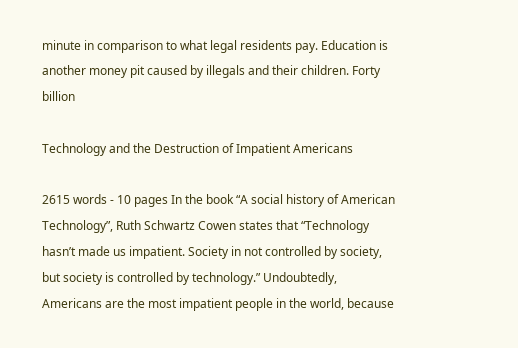minute in comparison to what legal residents pay. Education is another money pit caused by illegals and their children. Forty billion

Technology and the Destruction of Impatient Americans

2615 words - 10 pages In the book “A social history of American Technology”, Ruth Schwartz Cowen states that “Technology hasn’t made us impatient. Society in not controlled by society, but society is controlled by technology.” Undoubtedly, Americans are the most impatient people in the world, because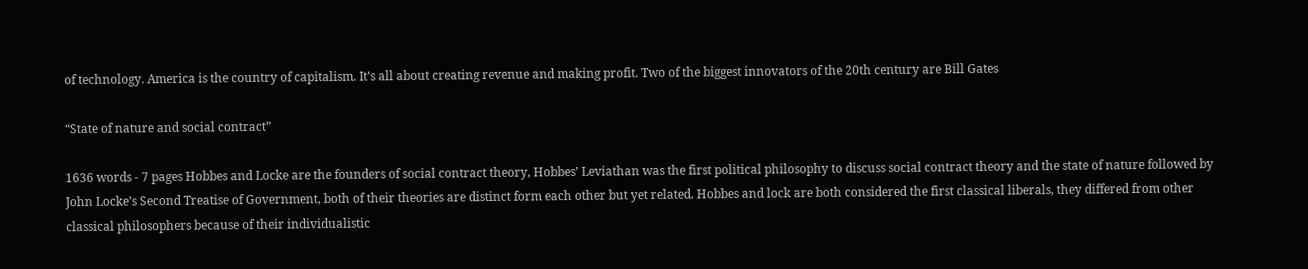of technology. America is the country of capitalism. It’s all about creating revenue and making profit. Two of the biggest innovators of the 20th century are Bill Gates

“State of nature and social contract”

1636 words - 7 pages Hobbes and Locke are the founders of social contract theory, Hobbes’ Leviathan was the first political philosophy to discuss social contract theory and the state of nature followed by John Locke’s Second Treatise of Government, both of their theories are distinct form each other but yet related. Hobbes and lock are both considered the first classical liberals, they differed from other classical philosophers because of their individualistic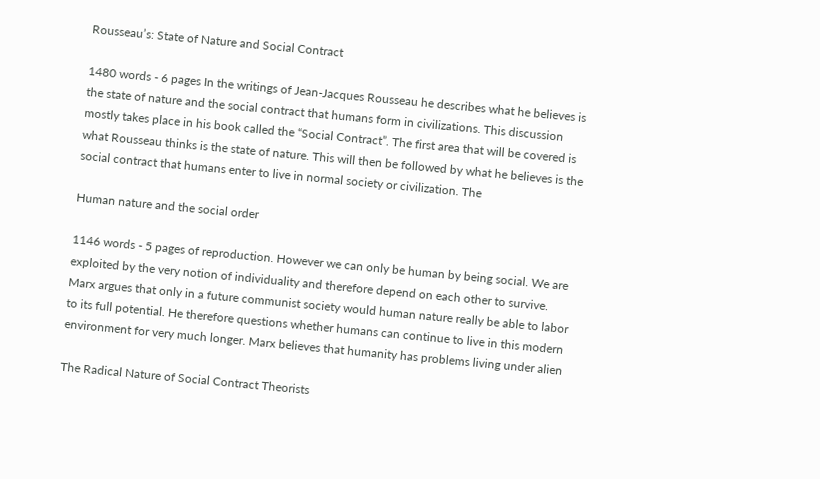Rousseau’s: State of Nature and Social Contract

1480 words - 6 pages In the writings of Jean-Jacques Rousseau he describes what he believes is the state of nature and the social contract that humans form in civilizations. This discussion mostly takes place in his book called the “Social Contract”. The first area that will be covered is what Rousseau thinks is the state of nature. This will then be followed by what he believes is the social contract that humans enter to live in normal society or civilization. The

Human nature and the social order

1146 words - 5 pages of reproduction. However we can only be human by being social. We are exploited by the very notion of individuality and therefore depend on each other to survive. Marx argues that only in a future communist society would human nature really be able to labor to its full potential. He therefore questions whether humans can continue to live in this modern environment for very much longer. Marx believes that humanity has problems living under alien

The Radical Nature of Social Contract Theorists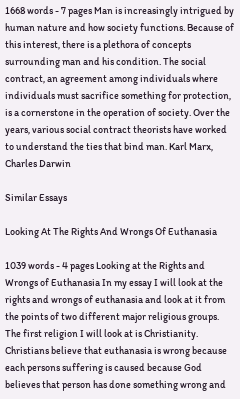1668 words - 7 pages Man is increasingly intrigued by human nature and how society functions. Because of this interest, there is a plethora of concepts surrounding man and his condition. The social contract, an agreement among individuals where individuals must sacrifice something for protection, is a cornerstone in the operation of society. Over the years, various social contract theorists have worked to understand the ties that bind man. Karl Marx, Charles Darwin

Similar Essays

Looking At The Rights And Wrongs Of Euthanasia

1039 words - 4 pages Looking at the Rights and Wrongs of Euthanasia In my essay I will look at the rights and wrongs of euthanasia and look at it from the points of two different major religious groups. The first religion I will look at is Christianity. Christians believe that euthanasia is wrong because each persons suffering is caused because God believes that person has done something wrong and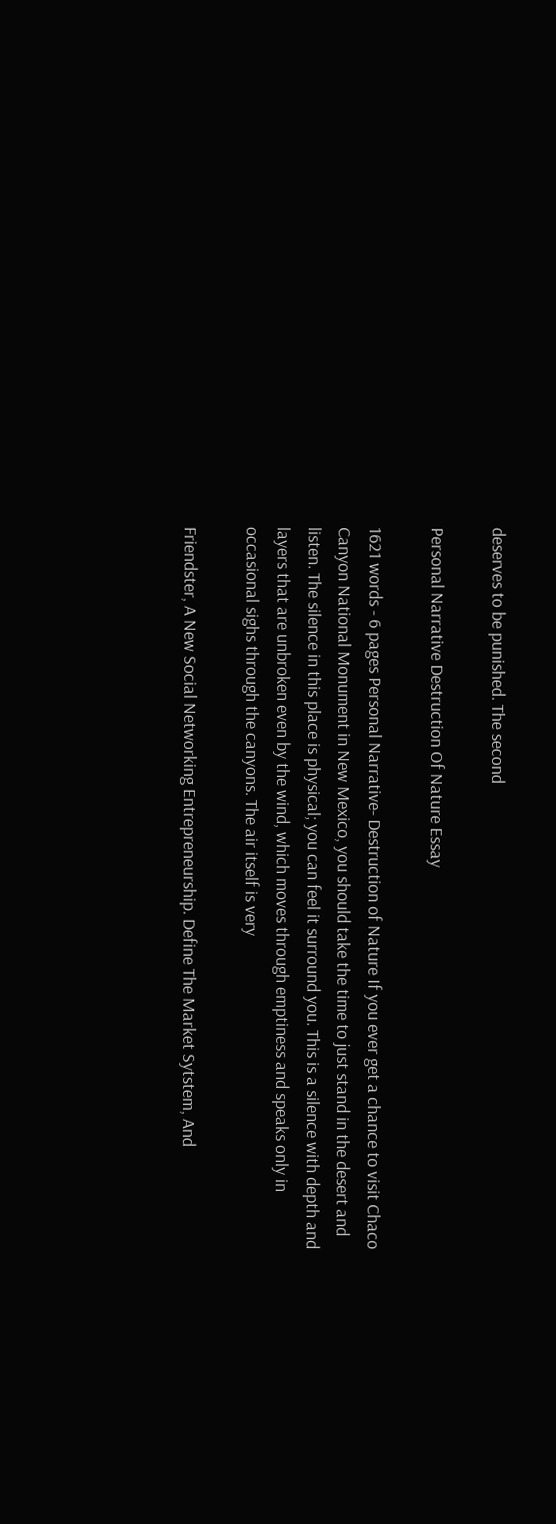deserves to be punished. The second

Personal Narrative Destruction Of Nature Essay

1621 words - 6 pages Personal Narrative- Destruction of Nature If you ever get a chance to visit Chaco Canyon National Monument in New Mexico, you should take the time to just stand in the desert and listen. The silence in this place is physical; you can feel it surround you. This is a silence with depth and layers that are unbroken even by the wind, which moves through emptiness and speaks only in occasional sighs through the canyons. The air itself is very

Friendster, A New Social Networking Entrepreneurship. Define The Market Sytstem, And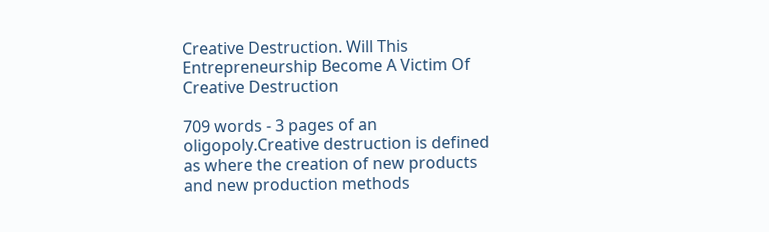Creative Destruction. Will This Entrepreneurship Become A Victim Of Creative Destruction

709 words - 3 pages of an oligopoly.Creative destruction is defined as where the creation of new products and new production methods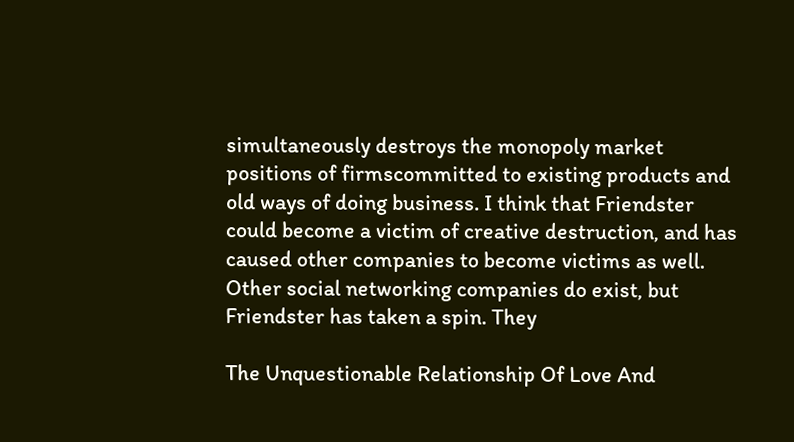simultaneously destroys the monopoly market positions of firmscommitted to existing products and old ways of doing business. I think that Friendster could become a victim of creative destruction, and has caused other companies to become victims as well. Other social networking companies do exist, but Friendster has taken a spin. They

The Unquestionable Relationship Of Love And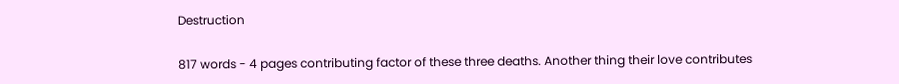Destruction

817 words - 4 pages contributing factor of these three deaths. Another thing their love contributes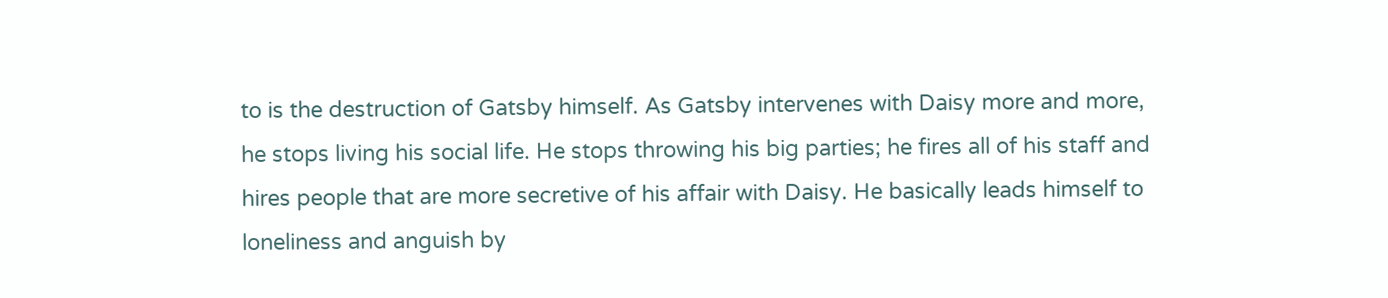to is the destruction of Gatsby himself. As Gatsby intervenes with Daisy more and more, he stops living his social life. He stops throwing his big parties; he fires all of his staff and hires people that are more secretive of his affair with Daisy. He basically leads himself to loneliness and anguish by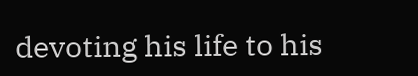devoting his life to his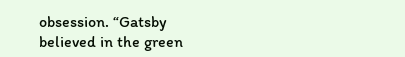obsession. “Gatsby believed in the green